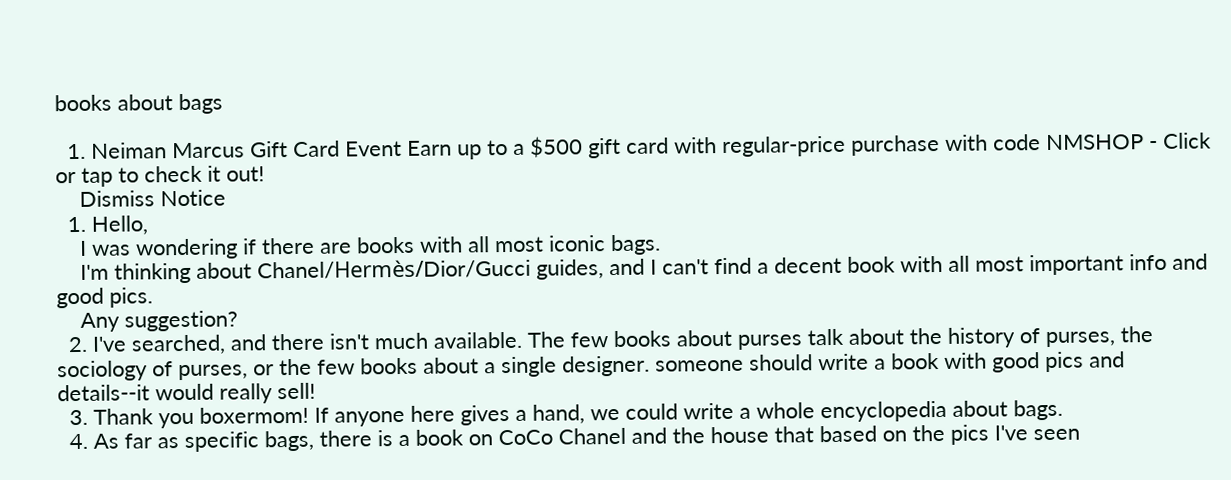books about bags

  1. Neiman Marcus Gift Card Event Earn up to a $500 gift card with regular-price purchase with code NMSHOP - Click or tap to check it out!
    Dismiss Notice
  1. Hello,
    I was wondering if there are books with all most iconic bags.
    I'm thinking about Chanel/Hermès/Dior/Gucci guides, and I can't find a decent book with all most important info and good pics.
    Any suggestion?
  2. I've searched, and there isn't much available. The few books about purses talk about the history of purses, the sociology of purses, or the few books about a single designer. someone should write a book with good pics and details--it would really sell!
  3. Thank you boxermom! If anyone here gives a hand, we could write a whole encyclopedia about bags.
  4. As far as specific bags, there is a book on CoCo Chanel and the house that based on the pics I've seen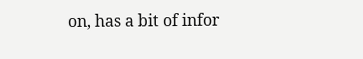on, has a bit of infor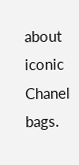about iconic Chanel bags.